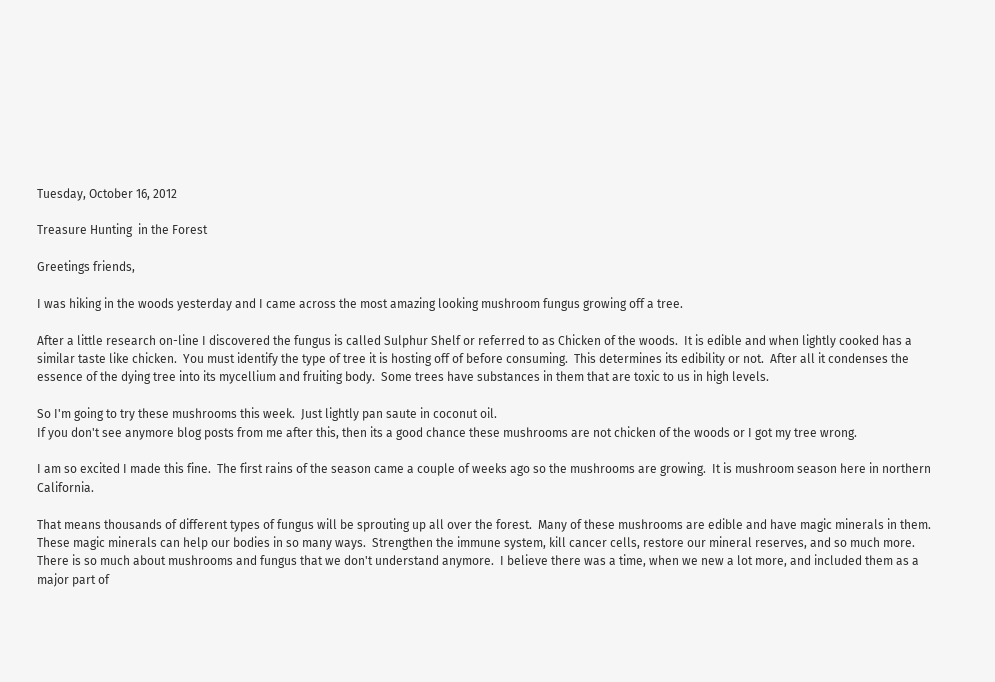Tuesday, October 16, 2012

Treasure Hunting  in the Forest

Greetings friends,

I was hiking in the woods yesterday and I came across the most amazing looking mushroom fungus growing off a tree.

After a little research on-line I discovered the fungus is called Sulphur Shelf or referred to as Chicken of the woods.  It is edible and when lightly cooked has a similar taste like chicken.  You must identify the type of tree it is hosting off of before consuming.  This determines its edibility or not.  After all it condenses the essence of the dying tree into its mycellium and fruiting body.  Some trees have substances in them that are toxic to us in high levels.

So I'm going to try these mushrooms this week.  Just lightly pan saute in coconut oil.
If you don't see anymore blog posts from me after this, then its a good chance these mushrooms are not chicken of the woods or I got my tree wrong.

I am so excited I made this fine.  The first rains of the season came a couple of weeks ago so the mushrooms are growing.  It is mushroom season here in northern California.

That means thousands of different types of fungus will be sprouting up all over the forest.  Many of these mushrooms are edible and have magic minerals in them.  These magic minerals can help our bodies in so many ways.  Strengthen the immune system, kill cancer cells, restore our mineral reserves, and so much more.  There is so much about mushrooms and fungus that we don't understand anymore.  I believe there was a time, when we new a lot more, and included them as a major part of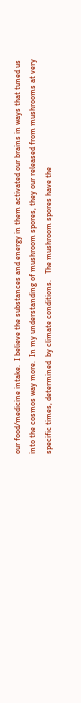our food/medicine intake.  I believe the substances and energy in them activated our brains in ways that tuned us into the cosmos way more.  In my understanding of mushroom spores, they our released from mushrooms at very specific times, determined  by climate conditions.   The mushroom spores have the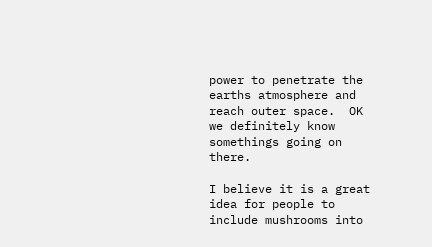power to penetrate the earths atmosphere and reach outer space.  OK we definitely know somethings going on there.

I believe it is a great idea for people to include mushrooms into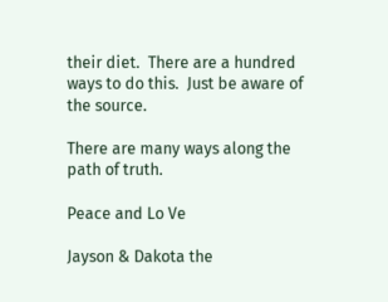their diet.  There are a hundred ways to do this.  Just be aware of the source.

There are many ways along the path of truth.

Peace and Lo Ve

Jayson & Dakota the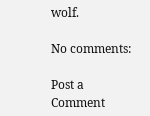wolf.

No comments:

Post a Comment